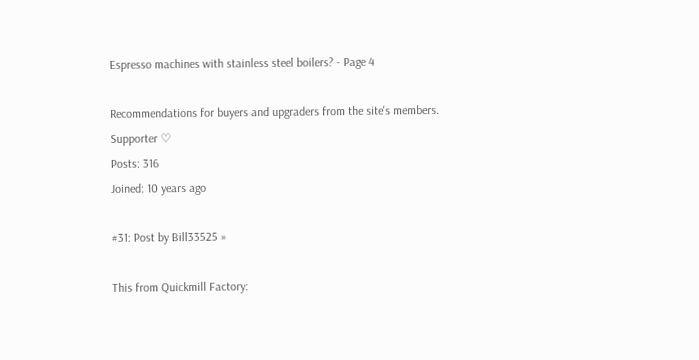Espresso machines with stainless steel boilers? - Page 4

Recommendations for buyers and upgraders from the site's members.
Supporter ♡
Posts: 316
Joined: 10 years ago

#31: Post by Bill33525 »

This from Quickmill Factory: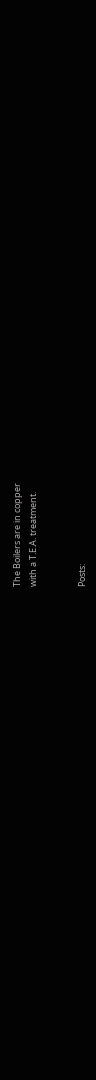The Boilers are in copper
with a T.E.A. treatment.


Posts: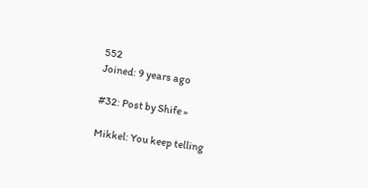552
Joined: 9 years ago

#32: Post by Shife »

Mikkel: You keep telling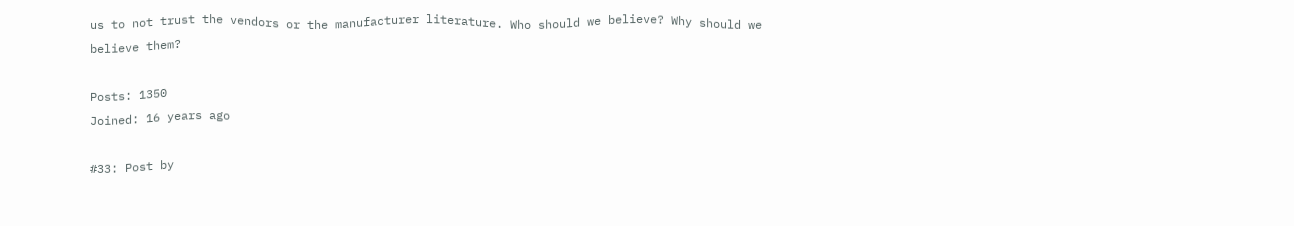us to not trust the vendors or the manufacturer literature. Who should we believe? Why should we believe them?

Posts: 1350
Joined: 16 years ago

#33: Post by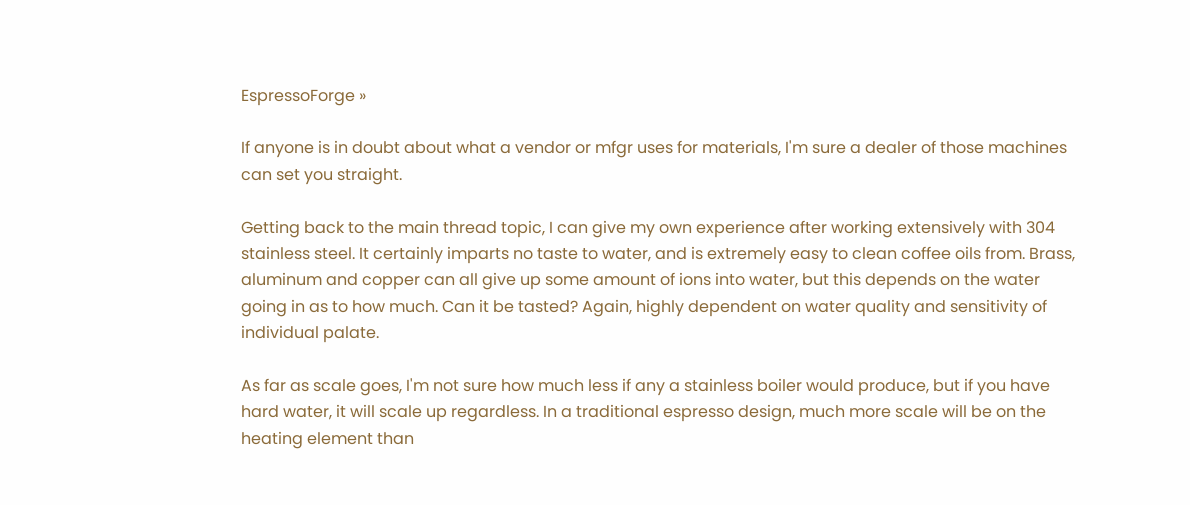EspressoForge »

If anyone is in doubt about what a vendor or mfgr uses for materials, I'm sure a dealer of those machines can set you straight.

Getting back to the main thread topic, I can give my own experience after working extensively with 304 stainless steel. It certainly imparts no taste to water, and is extremely easy to clean coffee oils from. Brass, aluminum and copper can all give up some amount of ions into water, but this depends on the water going in as to how much. Can it be tasted? Again, highly dependent on water quality and sensitivity of individual palate.

As far as scale goes, I'm not sure how much less if any a stainless boiler would produce, but if you have hard water, it will scale up regardless. In a traditional espresso design, much more scale will be on the heating element than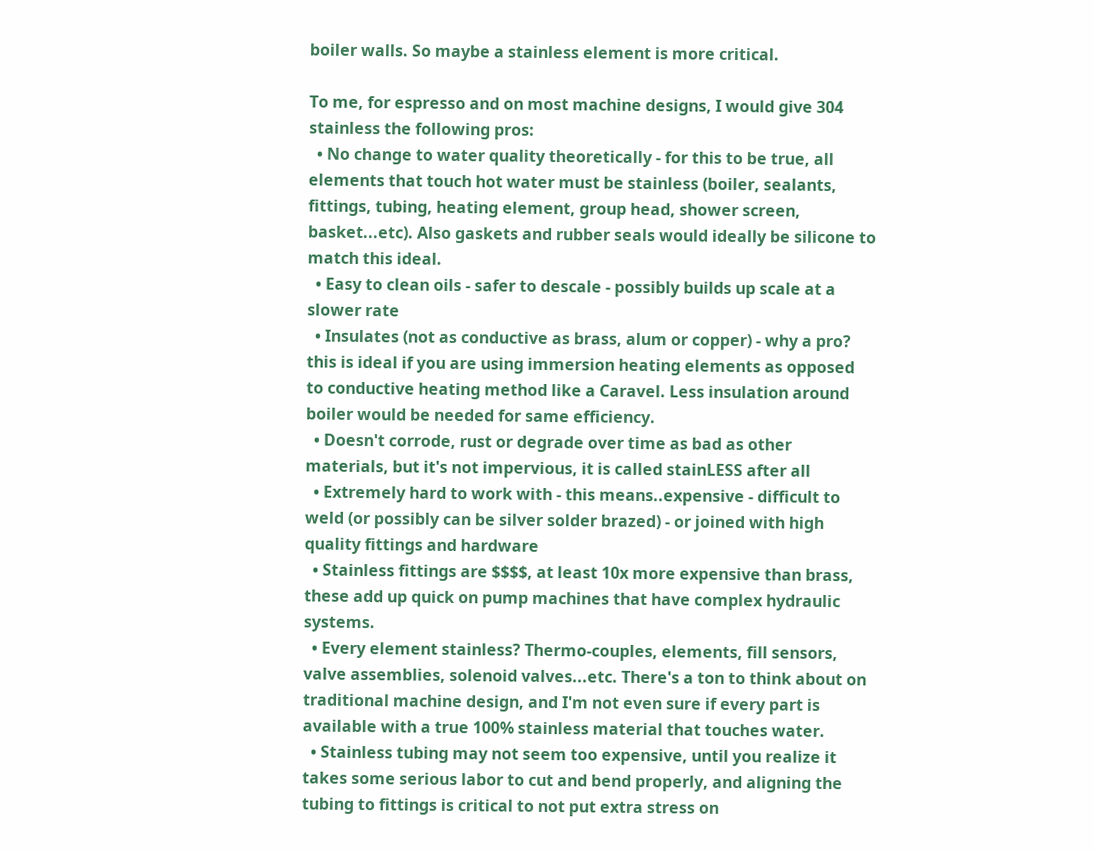boiler walls. So maybe a stainless element is more critical.

To me, for espresso and on most machine designs, I would give 304 stainless the following pros:
  • No change to water quality theoretically - for this to be true, all elements that touch hot water must be stainless (boiler, sealants, fittings, tubing, heating element, group head, shower screen, basket...etc). Also gaskets and rubber seals would ideally be silicone to match this ideal.
  • Easy to clean oils - safer to descale - possibly builds up scale at a slower rate
  • Insulates (not as conductive as brass, alum or copper) - why a pro? this is ideal if you are using immersion heating elements as opposed to conductive heating method like a Caravel. Less insulation around boiler would be needed for same efficiency.
  • Doesn't corrode, rust or degrade over time as bad as other materials, but it's not impervious, it is called stainLESS after all
  • Extremely hard to work with - this means..expensive - difficult to weld (or possibly can be silver solder brazed) - or joined with high quality fittings and hardware
  • Stainless fittings are $$$$, at least 10x more expensive than brass, these add up quick on pump machines that have complex hydraulic systems.
  • Every element stainless? Thermo-couples, elements, fill sensors, valve assemblies, solenoid valves...etc. There's a ton to think about on traditional machine design, and I'm not even sure if every part is available with a true 100% stainless material that touches water.
  • Stainless tubing may not seem too expensive, until you realize it takes some serious labor to cut and bend properly, and aligning the tubing to fittings is critical to not put extra stress on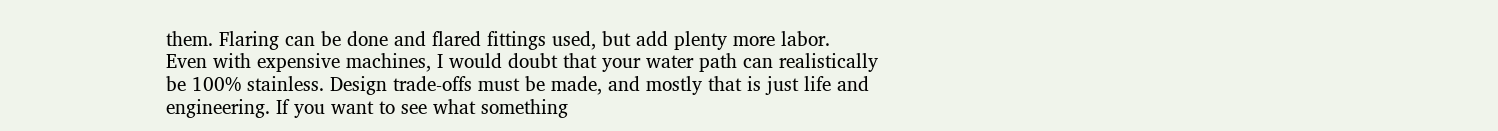them. Flaring can be done and flared fittings used, but add plenty more labor.
Even with expensive machines, I would doubt that your water path can realistically be 100% stainless. Design trade-offs must be made, and mostly that is just life and engineering. If you want to see what something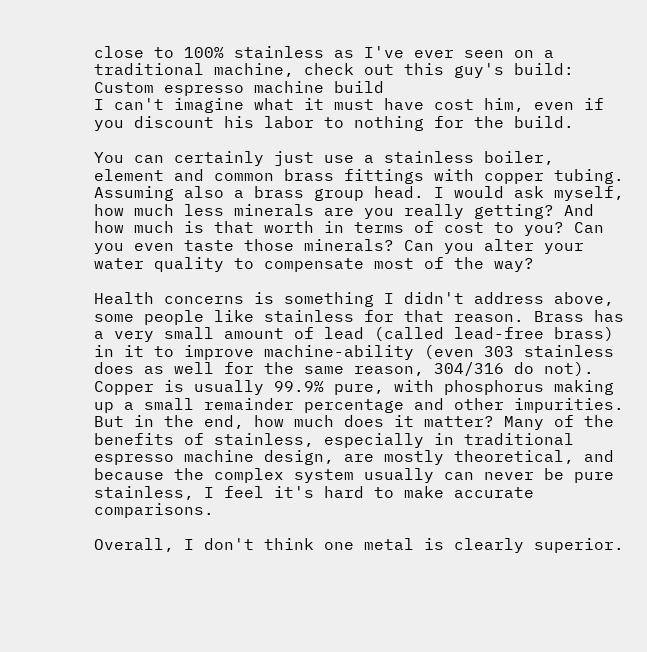close to 100% stainless as I've ever seen on a traditional machine, check out this guy's build:
Custom espresso machine build
I can't imagine what it must have cost him, even if you discount his labor to nothing for the build.

You can certainly just use a stainless boiler, element and common brass fittings with copper tubing. Assuming also a brass group head. I would ask myself, how much less minerals are you really getting? And how much is that worth in terms of cost to you? Can you even taste those minerals? Can you alter your water quality to compensate most of the way?

Health concerns is something I didn't address above, some people like stainless for that reason. Brass has a very small amount of lead (called lead-free brass) in it to improve machine-ability (even 303 stainless does as well for the same reason, 304/316 do not). Copper is usually 99.9% pure, with phosphorus making up a small remainder percentage and other impurities. But in the end, how much does it matter? Many of the benefits of stainless, especially in traditional espresso machine design, are mostly theoretical, and because the complex system usually can never be pure stainless, I feel it's hard to make accurate comparisons.

Overall, I don't think one metal is clearly superior.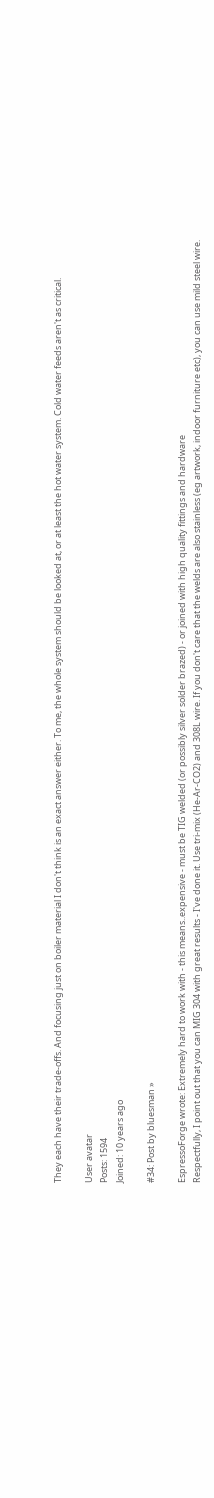They each have their trade-offs. And focusing just on boiler material I don't think is an exact answer either. To me, the whole system should be looked at, or at least the hot water system. Cold water feeds aren't as critical.

User avatar
Posts: 1594
Joined: 10 years ago

#34: Post by bluesman »

EspressoForge wrote: Extremely hard to work with - this means..expensive - must be TIG welded (or possibly silver solder brazed) - or joined with high quality fittings and hardware
Respectfully, I point out that you can MIG 304 with great results - I've done it. Use tri-mix (He-Ar-CO2) and 308L wire. If you don't care that the welds are also stainless (eg artwork, indoor furniture etc), you can use mild steel wire.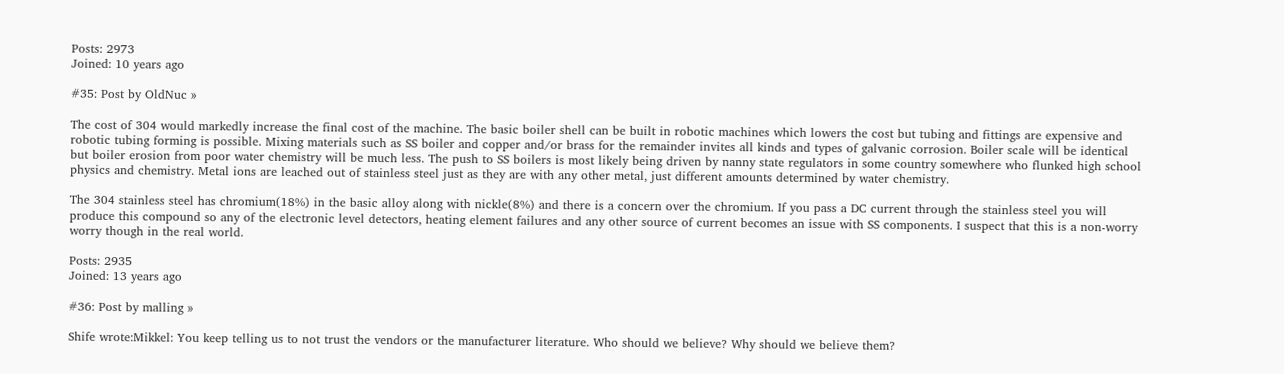Posts: 2973
Joined: 10 years ago

#35: Post by OldNuc »

The cost of 304 would markedly increase the final cost of the machine. The basic boiler shell can be built in robotic machines which lowers the cost but tubing and fittings are expensive and robotic tubing forming is possible. Mixing materials such as SS boiler and copper and/or brass for the remainder invites all kinds and types of galvanic corrosion. Boiler scale will be identical but boiler erosion from poor water chemistry will be much less. The push to SS boilers is most likely being driven by nanny state regulators in some country somewhere who flunked high school physics and chemistry. Metal ions are leached out of stainless steel just as they are with any other metal, just different amounts determined by water chemistry.

The 304 stainless steel has chromium(18%) in the basic alloy along with nickle(8%) and there is a concern over the chromium. If you pass a DC current through the stainless steel you will produce this compound so any of the electronic level detectors, heating element failures and any other source of current becomes an issue with SS components. I suspect that this is a non-worry worry though in the real world.

Posts: 2935
Joined: 13 years ago

#36: Post by malling »

Shife wrote:Mikkel: You keep telling us to not trust the vendors or the manufacturer literature. Who should we believe? Why should we believe them?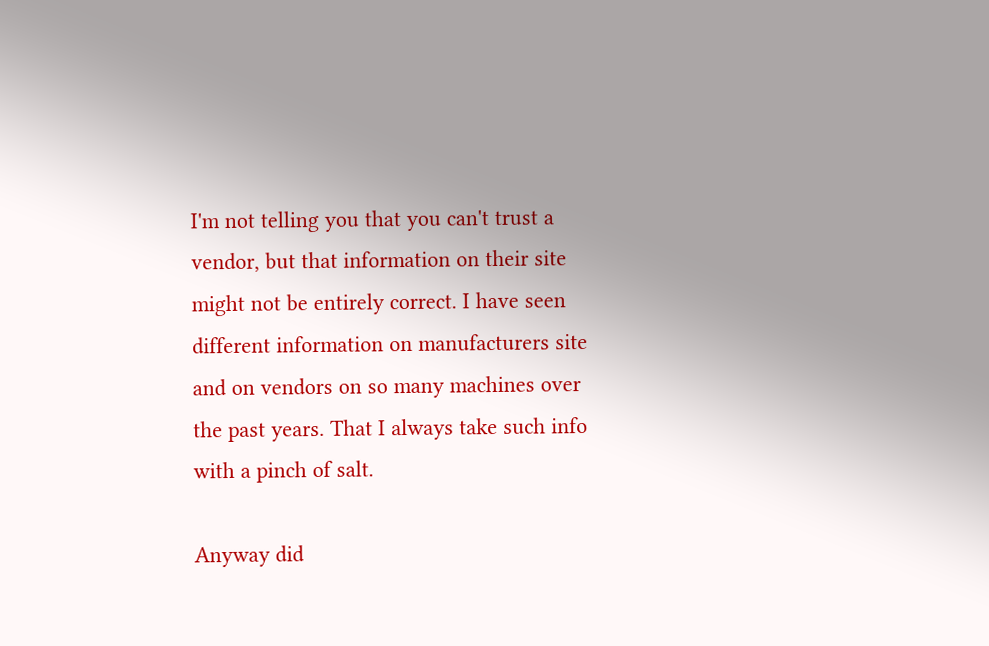I'm not telling you that you can't trust a vendor, but that information on their site might not be entirely correct. I have seen different information on manufacturers site and on vendors on so many machines over the past years. That I always take such info with a pinch of salt.

Anyway did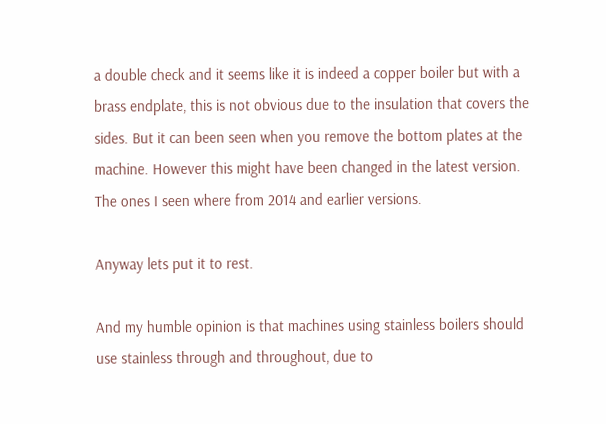a double check and it seems like it is indeed a copper boiler but with a brass endplate, this is not obvious due to the insulation that covers the sides. But it can been seen when you remove the bottom plates at the machine. However this might have been changed in the latest version. The ones I seen where from 2014 and earlier versions.

Anyway lets put it to rest.

And my humble opinion is that machines using stainless boilers should use stainless through and throughout, due to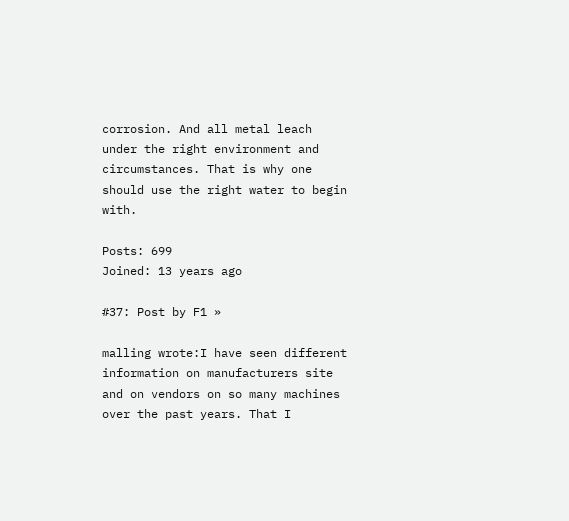corrosion. And all metal leach under the right environment and circumstances. That is why one should use the right water to begin with.

Posts: 699
Joined: 13 years ago

#37: Post by F1 »

malling wrote:I have seen different information on manufacturers site and on vendors on so many machines over the past years. That I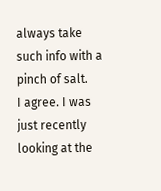always take such info with a pinch of salt.
I agree. I was just recently looking at the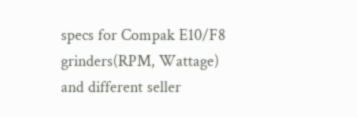specs for Compak E10/F8 grinders(RPM, Wattage) and different seller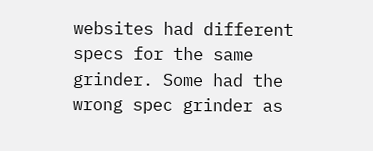websites had different specs for the same grinder. Some had the wrong spec grinder as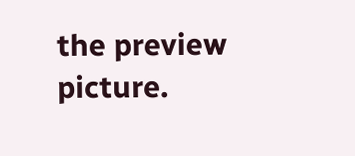the preview picture.